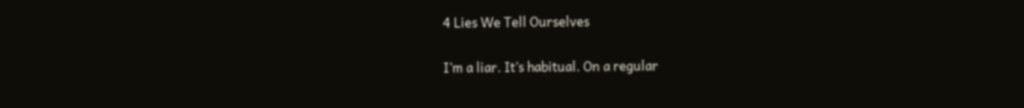4 Lies We Tell Ourselves

I’m a liar. It’s habitual. On a regular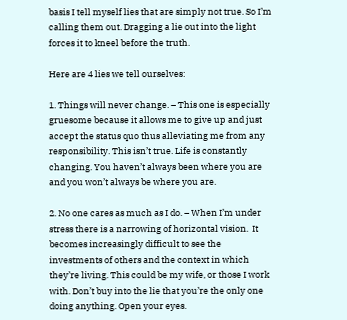basis I tell myself lies that are simply not true. So I’m calling them out. Dragging a lie out into the light forces it to kneel before the truth.

Here are 4 lies we tell ourselves:

1. Things will never change. – This one is especially gruesome because it allows me to give up and just accept the status quo thus alleviating me from any responsibility. This isn’t true. Life is constantly changing. You haven’t always been where you are and you won’t always be where you are.

2. No one cares as much as I do. – When I’m under stress there is a narrowing of horizontal vision.  It becomes increasingly difficult to see the investments of others and the context in which they’re living. This could be my wife, or those I work with. Don’t buy into the lie that you’re the only one doing anything. Open your eyes.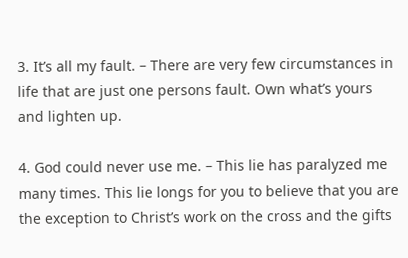3. It’s all my fault. – There are very few circumstances in life that are just one persons fault. Own what’s yours and lighten up.

4. God could never use me. – This lie has paralyzed me many times. This lie longs for you to believe that you are the exception to Christ’s work on the cross and the gifts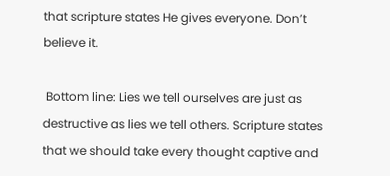that scripture states He gives everyone. Don’t believe it.

 Bottom line: Lies we tell ourselves are just as destructive as lies we tell others. Scripture states that we should take every thought captive and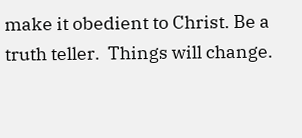make it obedient to Christ. Be a truth teller.  Things will change.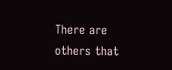There are others that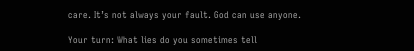care. It’s not always your fault. God can use anyone.

Your turn: What lies do you sometimes tell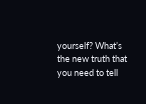yourself? What’s the new truth that you need to tell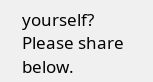yourself? Please share below.